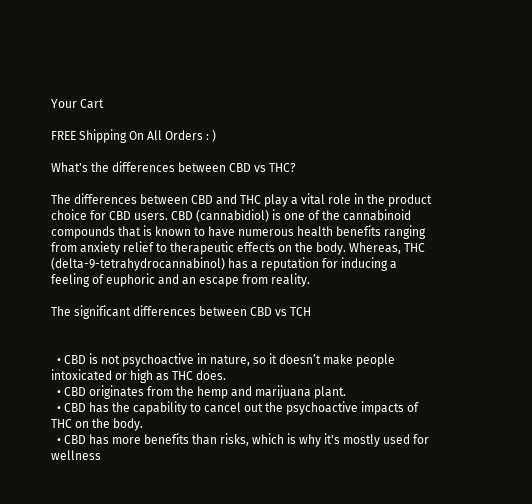Your Cart

FREE Shipping On All Orders : )

What's the differences between CBD vs THC?

The differences between CBD and THC play a vital role in the product choice for CBD users. CBD (cannabidiol) is one of the cannabinoid compounds that is known to have numerous health benefits ranging from anxiety relief to therapeutic effects on the body. Whereas, THC (delta-9-tetrahydrocannabinol) has a reputation for inducing a feeling of euphoric and an escape from reality.

The significant differences between CBD vs TCH


  • CBD is not psychoactive in nature, so it doesn’t make people intoxicated or high as THC does.
  • CBD originates from the hemp and marijuana plant.
  • CBD has the capability to cancel out the psychoactive impacts of THC on the body.
  • CBD has more benefits than risks, which is why it's mostly used for wellness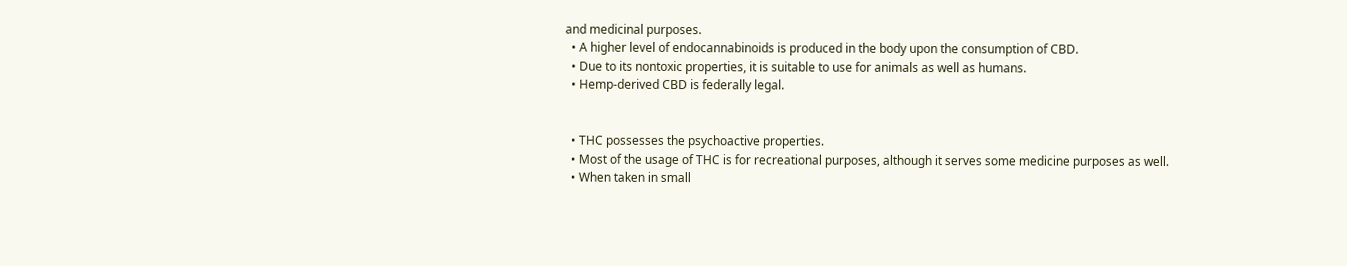and medicinal purposes.
  • A higher level of endocannabinoids is produced in the body upon the consumption of CBD.
  • Due to its nontoxic properties, it is suitable to use for animals as well as humans.
  • Hemp-derived CBD is federally legal.


  • THC possesses the psychoactive properties.
  • Most of the usage of THC is for recreational purposes, although it serves some medicine purposes as well.
  • When taken in small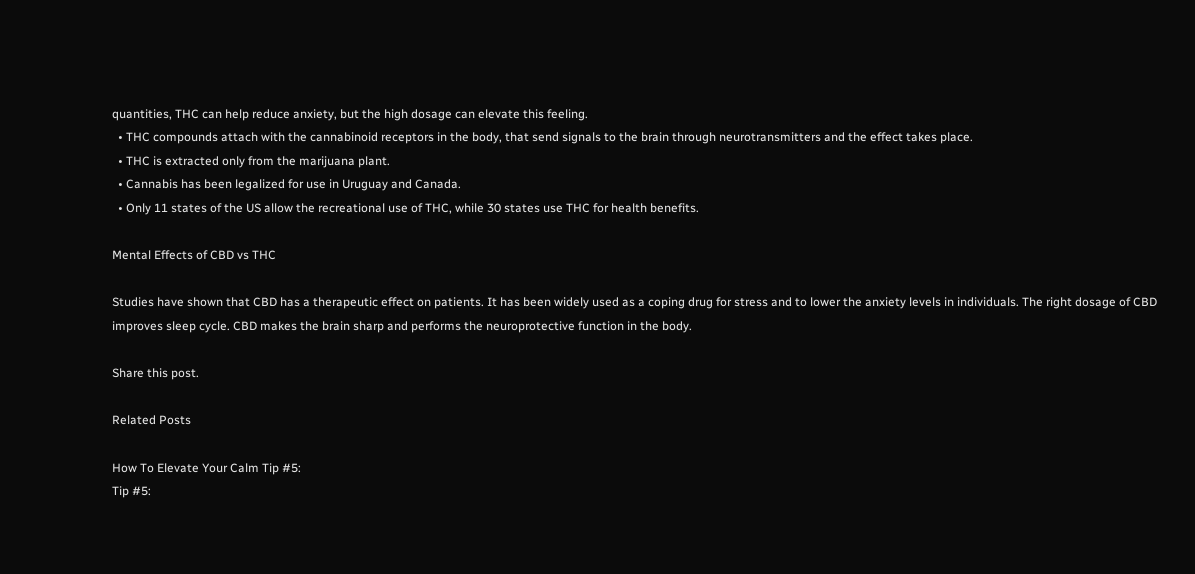quantities, THC can help reduce anxiety, but the high dosage can elevate this feeling.
  • THC compounds attach with the cannabinoid receptors in the body, that send signals to the brain through neurotransmitters and the effect takes place.
  • THC is extracted only from the marijuana plant.
  • Cannabis has been legalized for use in Uruguay and Canada.
  • Only 11 states of the US allow the recreational use of THC, while 30 states use THC for health benefits.

Mental Effects of CBD vs THC

Studies have shown that CBD has a therapeutic effect on patients. It has been widely used as a coping drug for stress and to lower the anxiety levels in individuals. The right dosage of CBD improves sleep cycle. CBD makes the brain sharp and performs the neuroprotective function in the body.

Share this post.

Related Posts

How To Elevate Your Calm Tip #5:
Tip #5: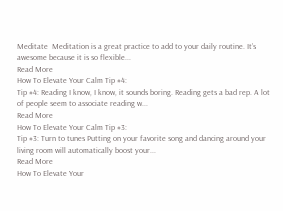Meditate  Meditation is a great practice to add to your daily routine. It’s awesome because it is so flexible...
Read More
How To Elevate Your Calm Tip #4:
Tip #4: Reading I know, I know, it sounds boring. Reading gets a bad rep. A lot of people seem to associate reading w...
Read More
How To Elevate Your Calm Tip #3:
Tip #3: Turn to tunes Putting on your favorite song and dancing around your living room will automatically boost your...
Read More
How To Elevate Your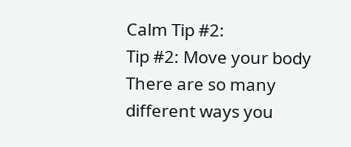Calm Tip #2:
Tip #2: Move your body There are so many different ways you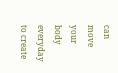can move your body everyday to create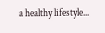a healthy lifestyle...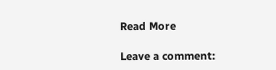Read More

Leave a comment: